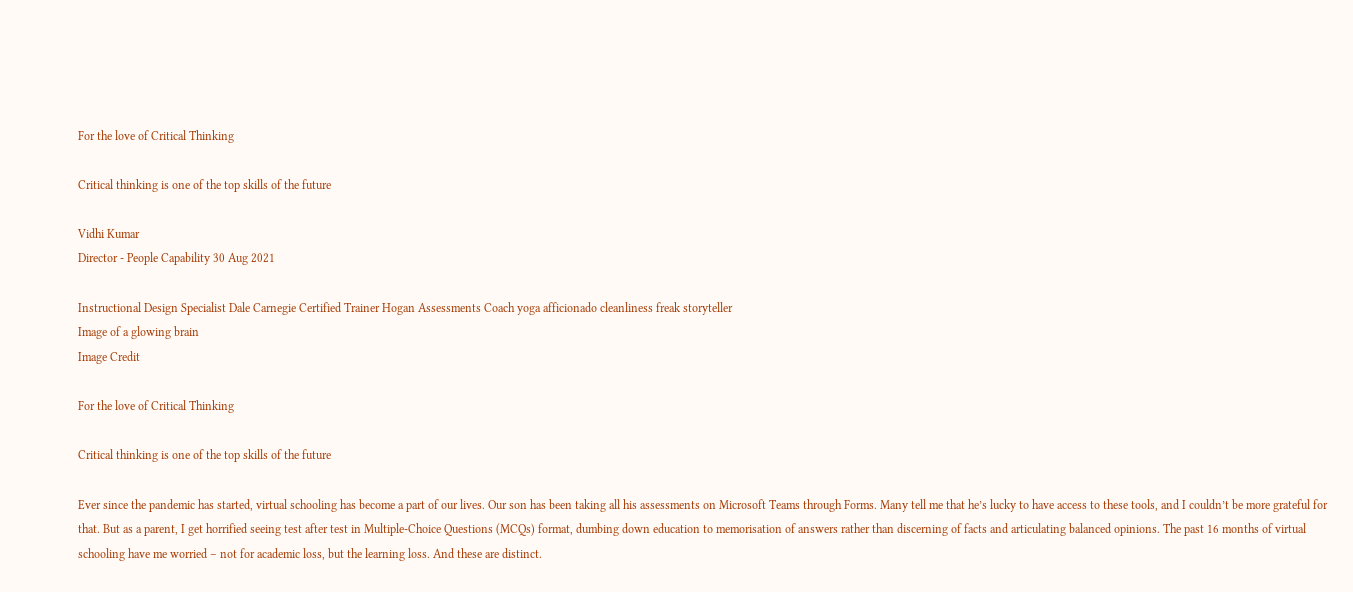For the love of Critical Thinking

Critical thinking is one of the top skills of the future

Vidhi Kumar
Director - People Capability 30 Aug 2021

Instructional Design Specialist Dale Carnegie Certified Trainer Hogan Assessments Coach yoga afficionado cleanliness freak storyteller
Image of a glowing brain
Image Credit

For the love of Critical Thinking

Critical thinking is one of the top skills of the future

Ever since the pandemic has started, virtual schooling has become a part of our lives. Our son has been taking all his assessments on Microsoft Teams through Forms. Many tell me that he’s lucky to have access to these tools, and I couldn’t be more grateful for that. But as a parent, I get horrified seeing test after test in Multiple-Choice Questions (MCQs) format, dumbing down education to memorisation of answers rather than discerning of facts and articulating balanced opinions. The past 16 months of virtual schooling have me worried – not for academic loss, but the learning loss. And these are distinct.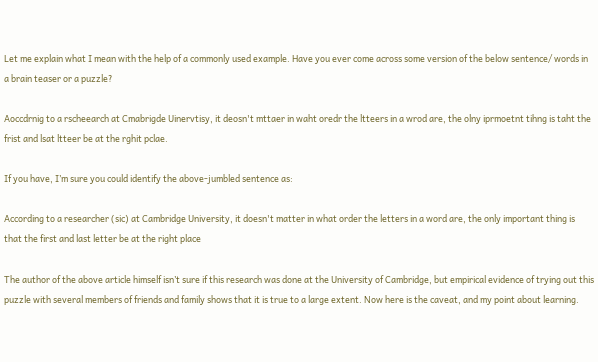Let me explain what I mean with the help of a commonly used example. Have you ever come across some version of the below sentence/ words in a brain teaser or a puzzle?

Aoccdrnig to a rscheearch at Cmabrigde Uinervtisy, it deosn't mttaer in waht oredr the ltteers in a wrod are, the olny iprmoetnt tihng is taht the frist and lsat ltteer be at the rghit pclae.

If you have, I’m sure you could identify the above-jumbled sentence as:

According to a researcher (sic) at Cambridge University, it doesn't matter in what order the letters in a word are, the only important thing is that the first and last letter be at the right place

The author of the above article himself isn’t sure if this research was done at the University of Cambridge, but empirical evidence of trying out this puzzle with several members of friends and family shows that it is true to a large extent. Now here is the caveat, and my point about learning.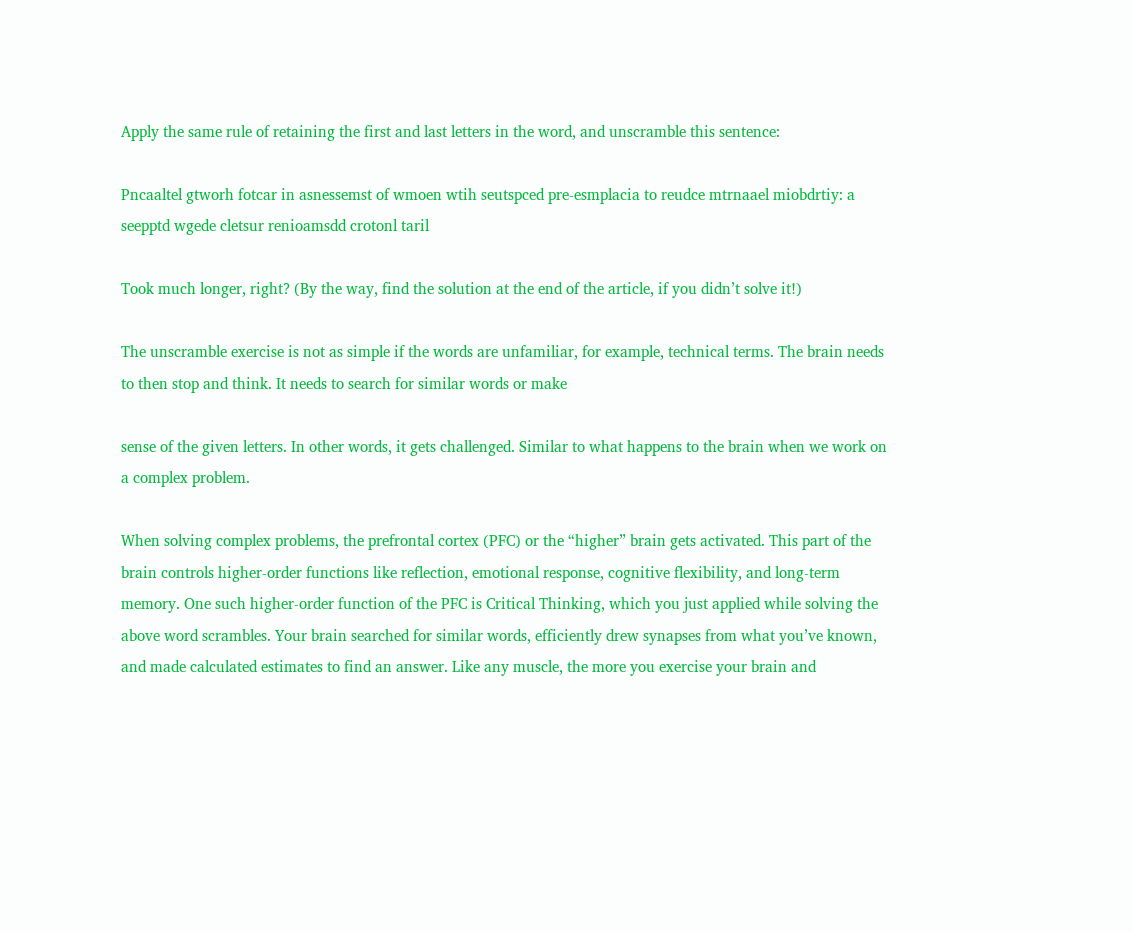Apply the same rule of retaining the first and last letters in the word, and unscramble this sentence:

Pncaaltel gtworh fotcar in asnessemst of wmoen wtih seutspced pre-esmplacia to reudce mtrnaael miobdrtiy: a seepptd wgede cletsur renioamsdd crotonl taril

Took much longer, right? (By the way, find the solution at the end of the article, if you didn’t solve it!)

The unscramble exercise is not as simple if the words are unfamiliar, for example, technical terms. The brain needs to then stop and think. It needs to search for similar words or make

sense of the given letters. In other words, it gets challenged. Similar to what happens to the brain when we work on a complex problem.

When solving complex problems, the prefrontal cortex (PFC) or the “higher” brain gets activated. This part of the brain controls higher-order functions like reflection, emotional response, cognitive flexibility, and long-term memory. One such higher-order function of the PFC is Critical Thinking, which you just applied while solving the above word scrambles. Your brain searched for similar words, efficiently drew synapses from what you’ve known, and made calculated estimates to find an answer. Like any muscle, the more you exercise your brain and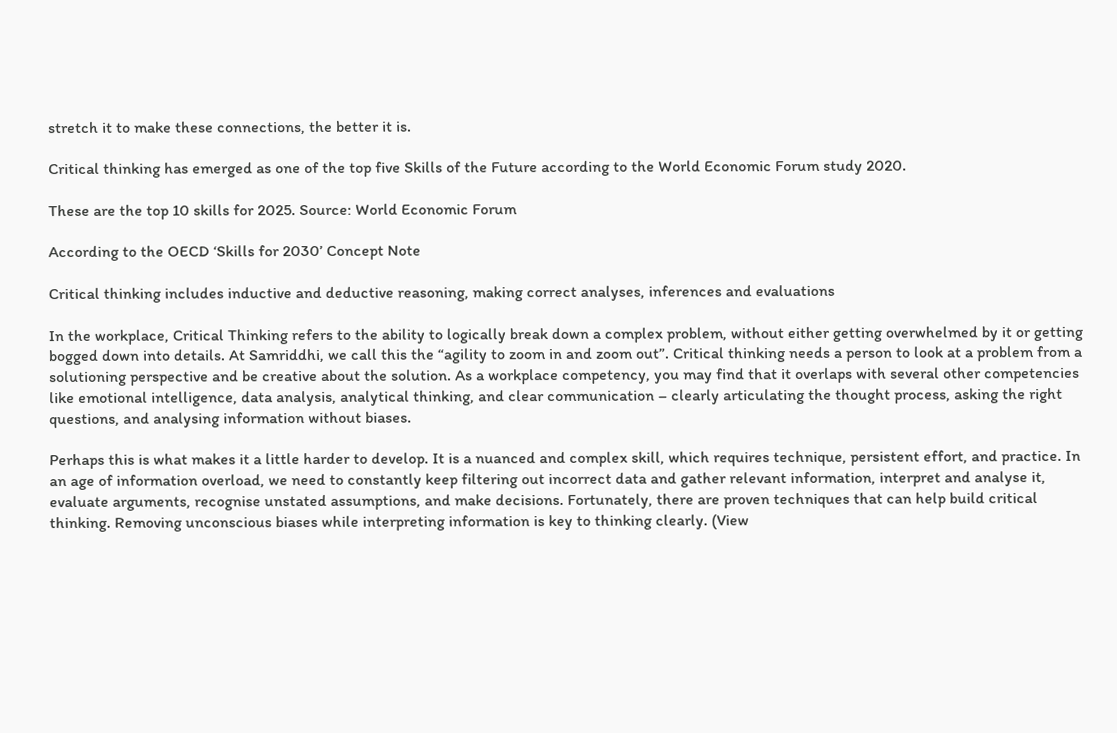stretch it to make these connections, the better it is.

Critical thinking has emerged as one of the top five Skills of the Future according to the World Economic Forum study 2020.

These are the top 10 skills for 2025. Source: World Economic Forum

According to the OECD ‘Skills for 2030’ Concept Note

Critical thinking includes inductive and deductive reasoning, making correct analyses, inferences and evaluations

In the workplace, Critical Thinking refers to the ability to logically break down a complex problem, without either getting overwhelmed by it or getting bogged down into details. At Samriddhi, we call this the “agility to zoom in and zoom out”. Critical thinking needs a person to look at a problem from a solutioning perspective and be creative about the solution. As a workplace competency, you may find that it overlaps with several other competencies like emotional intelligence, data analysis, analytical thinking, and clear communication – clearly articulating the thought process, asking the right questions, and analysing information without biases.

Perhaps this is what makes it a little harder to develop. It is a nuanced and complex skill, which requires technique, persistent effort, and practice. In an age of information overload, we need to constantly keep filtering out incorrect data and gather relevant information, interpret and analyse it, evaluate arguments, recognise unstated assumptions, and make decisions. Fortunately, there are proven techniques that can help build critical thinking. Removing unconscious biases while interpreting information is key to thinking clearly. (View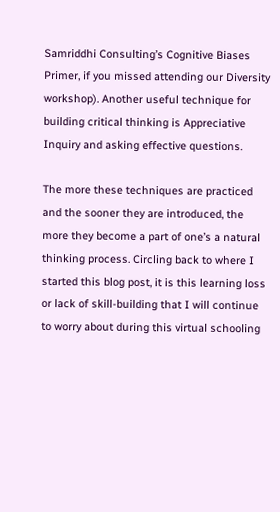Samriddhi Consulting’s Cognitive Biases Primer, if you missed attending our Diversity workshop). Another useful technique for building critical thinking is Appreciative Inquiry and asking effective questions.

The more these techniques are practiced and the sooner they are introduced, the more they become a part of one’s a natural thinking process. Circling back to where I started this blog post, it is this learning loss or lack of skill-building that I will continue to worry about during this virtual schooling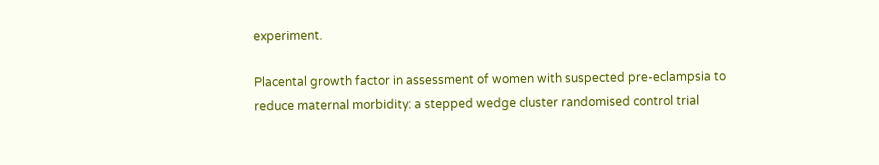experiment.

Placental growth factor in assessment of women with suspected pre-eclampsia to reduce maternal morbidity: a stepped wedge cluster randomised control trial